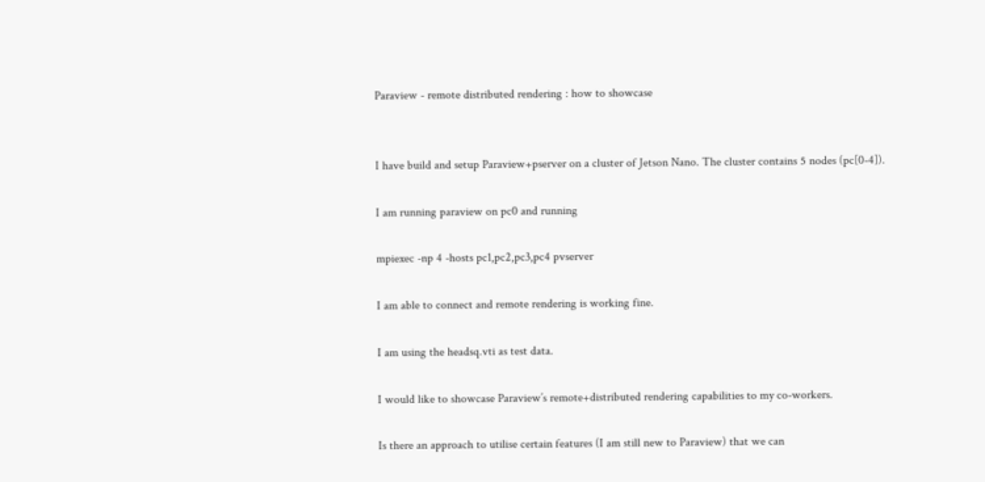Paraview - remote distributed rendering : how to showcase


I have build and setup Paraview+pserver on a cluster of Jetson Nano. The cluster contains 5 nodes (pc[0-4]).

I am running paraview on pc0 and running

mpiexec -np 4 -hosts pc1,pc2,pc3,pc4 pvserver

I am able to connect and remote rendering is working fine.

I am using the headsq.vti as test data.

I would like to showcase Paraview’s remote+distributed rendering capabilities to my co-workers.

Is there an approach to utilise certain features (I am still new to Paraview) that we can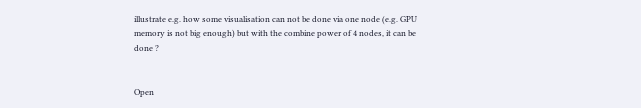illustrate e.g. how some visualisation can not be done via one node (e.g. GPU memory is not big enough) but with the combine power of 4 nodes, it can be done ?


Open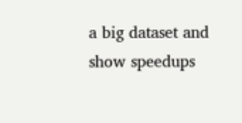a big dataset and show speedups